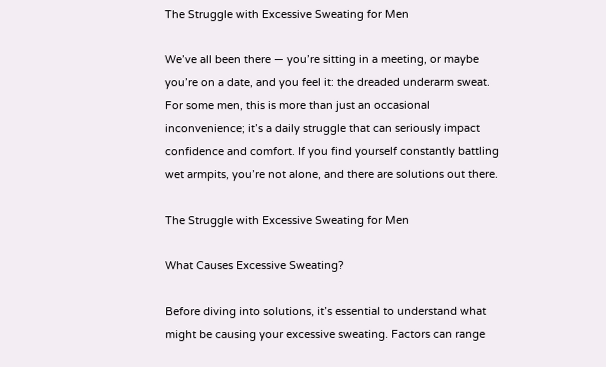The Struggle with Excessive Sweating for Men

We’ve all been there — you’re sitting in a meeting, or maybe you’re on a date, and you feel it: the dreaded underarm sweat. For some men, this is more than just an occasional inconvenience; it’s a daily struggle that can seriously impact confidence and comfort. If you find yourself constantly battling wet armpits, you’re not alone, and there are solutions out there.

The Struggle with Excessive Sweating for Men

What Causes Excessive Sweating?

Before diving into solutions, it’s essential to understand what might be causing your excessive sweating. Factors can range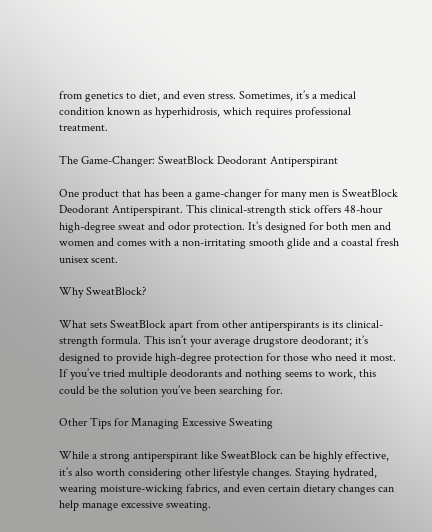from genetics to diet, and even stress. Sometimes, it’s a medical condition known as hyperhidrosis, which requires professional treatment.

The Game-Changer: SweatBlock Deodorant Antiperspirant

One product that has been a game-changer for many men is SweatBlock Deodorant Antiperspirant. This clinical-strength stick offers 48-hour high-degree sweat and odor protection. It’s designed for both men and women and comes with a non-irritating smooth glide and a coastal fresh unisex scent.

Why SweatBlock?

What sets SweatBlock apart from other antiperspirants is its clinical-strength formula. This isn’t your average drugstore deodorant; it’s designed to provide high-degree protection for those who need it most. If you’ve tried multiple deodorants and nothing seems to work, this could be the solution you’ve been searching for.

Other Tips for Managing Excessive Sweating

While a strong antiperspirant like SweatBlock can be highly effective, it’s also worth considering other lifestyle changes. Staying hydrated, wearing moisture-wicking fabrics, and even certain dietary changes can help manage excessive sweating.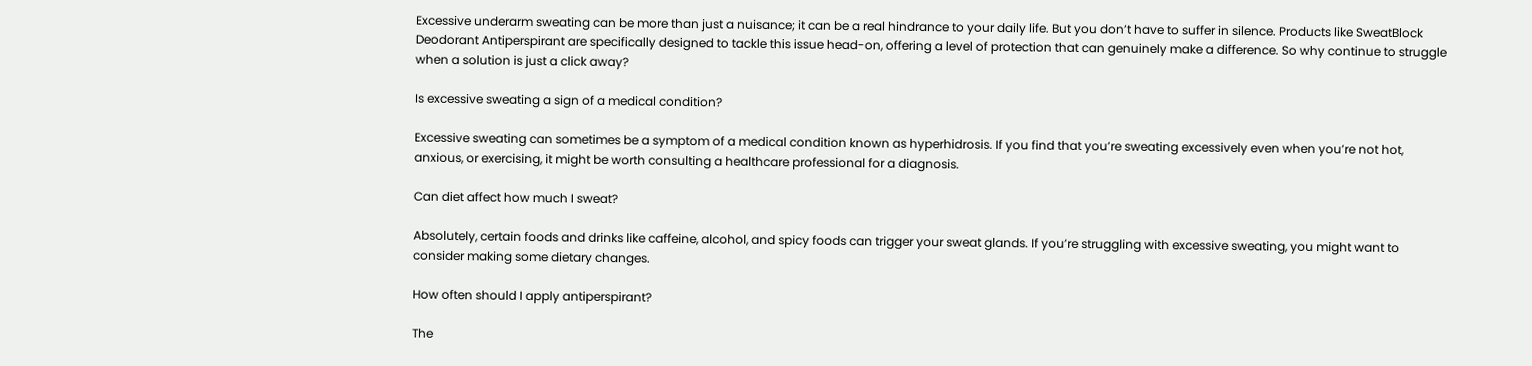Excessive underarm sweating can be more than just a nuisance; it can be a real hindrance to your daily life. But you don’t have to suffer in silence. Products like SweatBlock Deodorant Antiperspirant are specifically designed to tackle this issue head-on, offering a level of protection that can genuinely make a difference. So why continue to struggle when a solution is just a click away?

Is excessive sweating a sign of a medical condition?

Excessive sweating can sometimes be a symptom of a medical condition known as hyperhidrosis. If you find that you’re sweating excessively even when you’re not hot, anxious, or exercising, it might be worth consulting a healthcare professional for a diagnosis.

Can diet affect how much I sweat?

Absolutely, certain foods and drinks like caffeine, alcohol, and spicy foods can trigger your sweat glands. If you’re struggling with excessive sweating, you might want to consider making some dietary changes.

How often should I apply antiperspirant?

The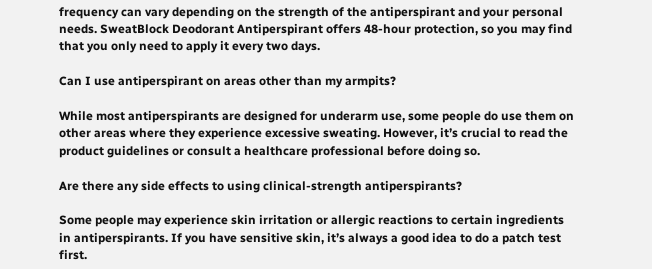frequency can vary depending on the strength of the antiperspirant and your personal needs. SweatBlock Deodorant Antiperspirant offers 48-hour protection, so you may find that you only need to apply it every two days.

Can I use antiperspirant on areas other than my armpits?

While most antiperspirants are designed for underarm use, some people do use them on other areas where they experience excessive sweating. However, it’s crucial to read the product guidelines or consult a healthcare professional before doing so.

Are there any side effects to using clinical-strength antiperspirants?

Some people may experience skin irritation or allergic reactions to certain ingredients in antiperspirants. If you have sensitive skin, it’s always a good idea to do a patch test first.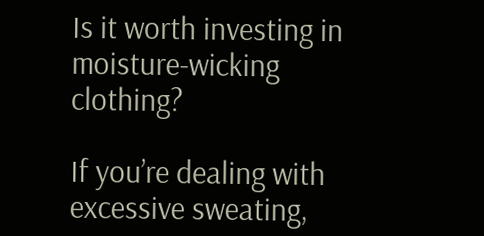Is it worth investing in moisture-wicking clothing?

If you’re dealing with excessive sweating,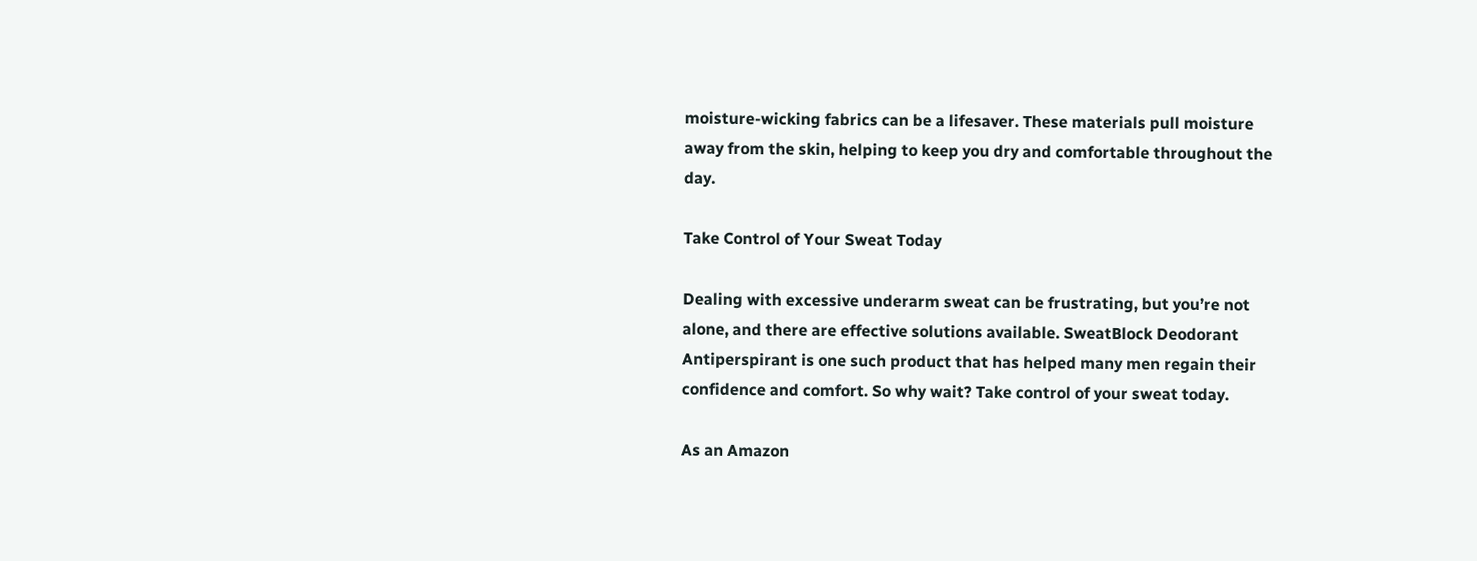moisture-wicking fabrics can be a lifesaver. These materials pull moisture away from the skin, helping to keep you dry and comfortable throughout the day.

Take Control of Your Sweat Today

Dealing with excessive underarm sweat can be frustrating, but you’re not alone, and there are effective solutions available. SweatBlock Deodorant Antiperspirant is one such product that has helped many men regain their confidence and comfort. So why wait? Take control of your sweat today.

As an Amazon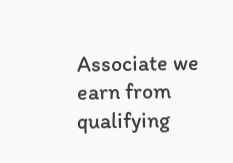Associate we earn from qualifying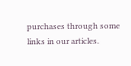purchases through some links in our articles.